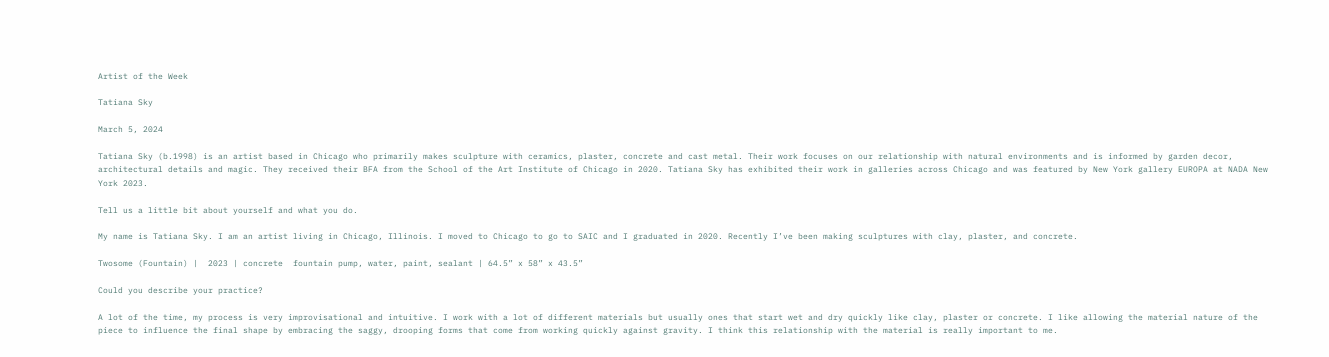Artist of the Week

Tatiana Sky

March 5, 2024

Tatiana Sky (b.1998) is an artist based in Chicago who primarily makes sculpture with ceramics, plaster, concrete and cast metal. Their work focuses on our relationship with natural environments and is informed by garden decor, architectural details and magic. They received their BFA from the School of the Art Institute of Chicago in 2020. Tatiana Sky has exhibited their work in galleries across Chicago and was featured by New York gallery EUROPA at NADA New York 2023.

Tell us a little bit about yourself and what you do.

My name is Tatiana Sky. I am an artist living in Chicago, Illinois. I moved to Chicago to go to SAIC and I graduated in 2020. Recently I’ve been making sculptures with clay, plaster, and concrete.

Twosome (Fountain) |  2023 | concrete  fountain pump, water, paint, sealant | 64.5” x 58” x 43.5”

Could you describe your practice?

A lot of the time, my process is very improvisational and intuitive. I work with a lot of different materials but usually ones that start wet and dry quickly like clay, plaster or concrete. I like allowing the material nature of the piece to influence the final shape by embracing the saggy, drooping forms that come from working quickly against gravity. I think this relationship with the material is really important to me.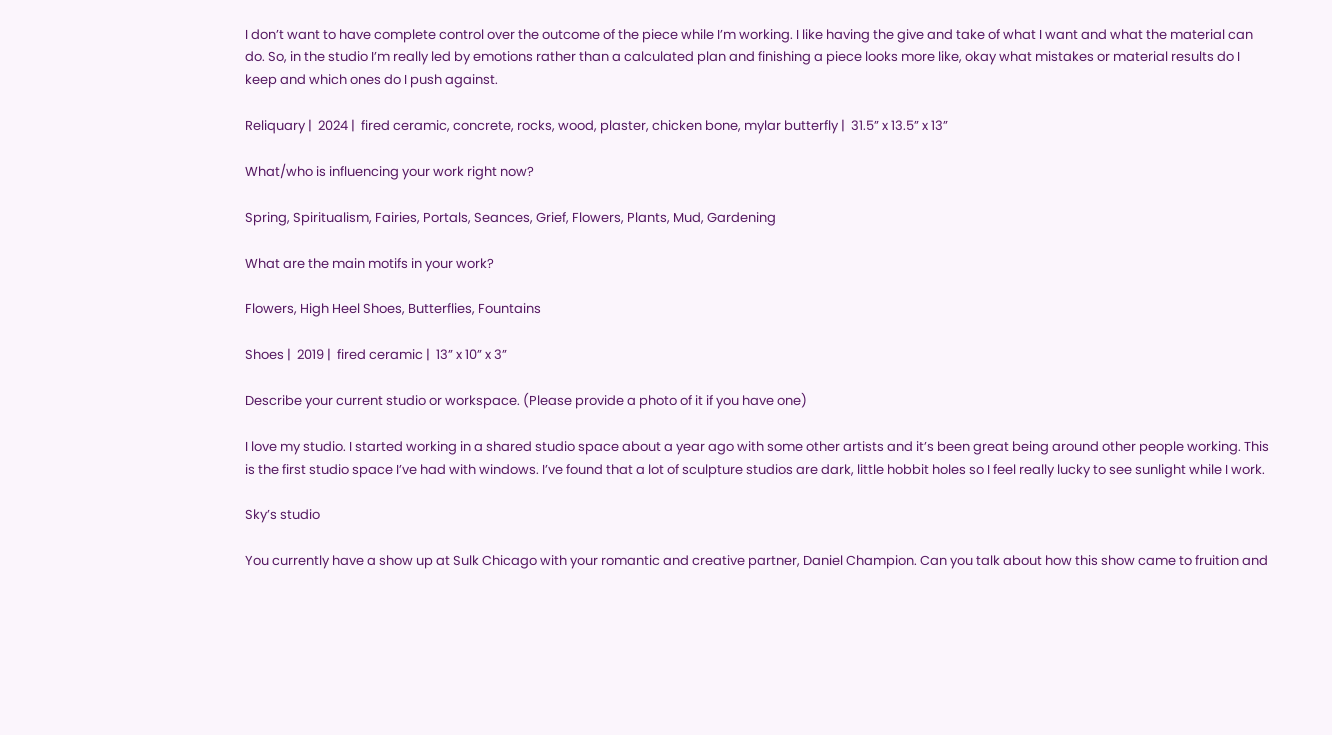I don’t want to have complete control over the outcome of the piece while I’m working. I like having the give and take of what I want and what the material can do. So, in the studio I’m really led by emotions rather than a calculated plan and finishing a piece looks more like, okay what mistakes or material results do I keep and which ones do I push against.

Reliquary |  2024 |  fired ceramic, concrete, rocks, wood, plaster, chicken bone, mylar butterfly |  31.5” x 13.5” x 13”

What/who is influencing your work right now?

Spring, Spiritualism, Fairies, Portals, Seances, Grief, Flowers, Plants, Mud, Gardening

What are the main motifs in your work?

Flowers, High Heel Shoes, Butterflies, Fountains

Shoes |  2019 |  fired ceramic |  13” x 10” x 3”

Describe your current studio or workspace. (Please provide a photo of it if you have one)

I love my studio. I started working in a shared studio space about a year ago with some other artists and it’s been great being around other people working. This is the first studio space I’ve had with windows. I’ve found that a lot of sculpture studios are dark, little hobbit holes so I feel really lucky to see sunlight while I work.

Sky’s studio

You currently have a show up at Sulk Chicago with your romantic and creative partner, Daniel Champion. Can you talk about how this show came to fruition and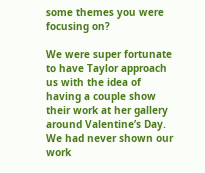some themes you were focusing on?

We were super fortunate to have Taylor approach us with the idea of having a couple show their work at her gallery around Valentine’s Day. We had never shown our work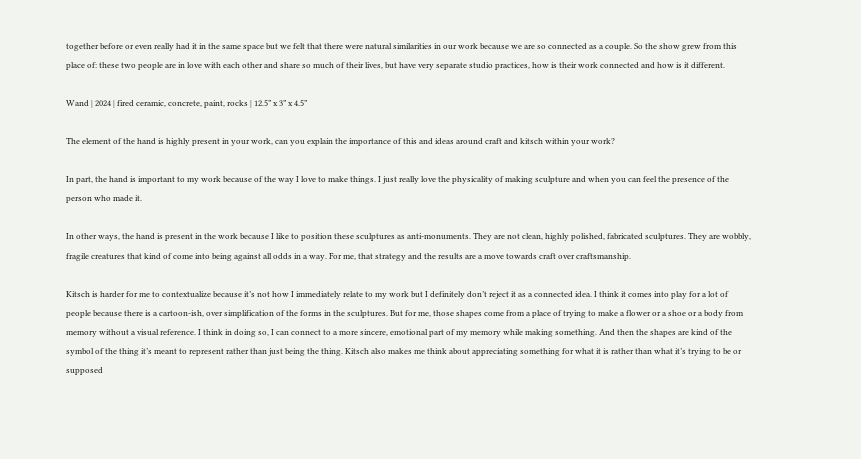together before or even really had it in the same space but we felt that there were natural similarities in our work because we are so connected as a couple. So the show grew from this place of: these two people are in love with each other and share so much of their lives, but have very separate studio practices, how is their work connected and how is it different.

Wand | 2024 | fired ceramic, concrete, paint, rocks | 12.5” x 3” x 4.5”

The element of the hand is highly present in your work, can you explain the importance of this and ideas around craft and kitsch within your work?

In part, the hand is important to my work because of the way I love to make things. I just really love the physicality of making sculpture and when you can feel the presence of the person who made it.

In other ways, the hand is present in the work because I like to position these sculptures as anti-monuments. They are not clean, highly polished, fabricated sculptures. They are wobbly, fragile creatures that kind of come into being against all odds in a way. For me, that strategy and the results are a move towards craft over craftsmanship.

Kitsch is harder for me to contextualize because it’s not how I immediately relate to my work but I definitely don’t reject it as a connected idea. I think it comes into play for a lot of people because there is a cartoon-ish, over simplification of the forms in the sculptures. But for me, those shapes come from a place of trying to make a flower or a shoe or a body from memory without a visual reference. I think in doing so, I can connect to a more sincere, emotional part of my memory while making something. And then the shapes are kind of the symbol of the thing it’s meant to represent rather than just being the thing. Kitsch also makes me think about appreciating something for what it is rather than what it’s trying to be or supposed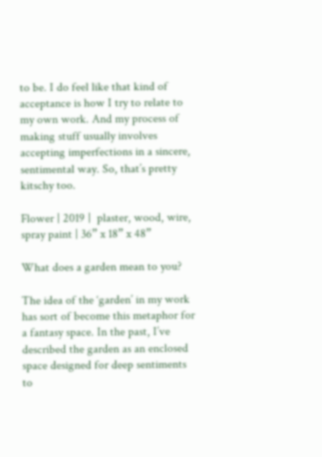to be. I do feel like that kind of acceptance is how I try to relate to my own work. And my process of making stuff usually involves accepting imperfections in a sincere, sentimental way. So, that’s pretty kitschy too.

Flower | 2019 |  plaster, wood, wire, spray paint | 36” x 18” x 48”

What does a garden mean to you?

The idea of the ‘garden’ in my work has sort of become this metaphor for a fantasy space. In the past, I’ve described the garden as an enclosed space designed for deep sentiments to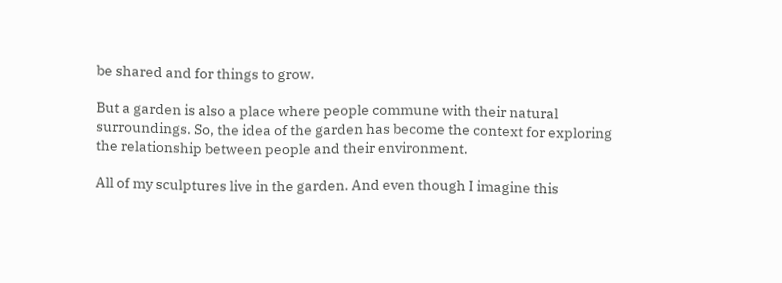be shared and for things to grow.

But a garden is also a place where people commune with their natural surroundings. So, the idea of the garden has become the context for exploring the relationship between people and their environment.

All of my sculptures live in the garden. And even though I imagine this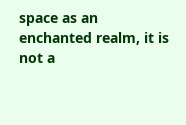space as an enchanted realm, it is not a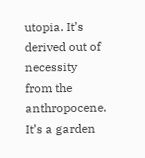utopia. It’s derived out of necessity from the anthropocene. It’s a garden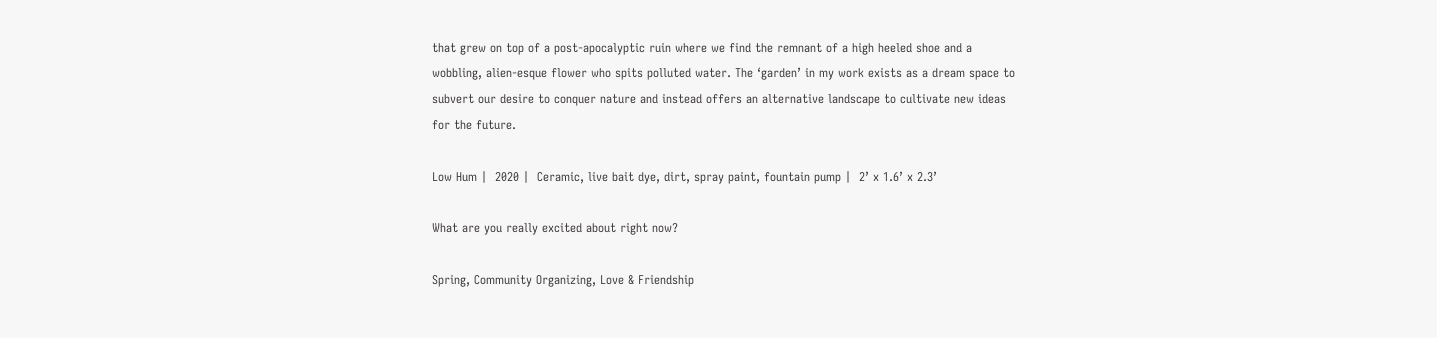that grew on top of a post-apocalyptic ruin where we find the remnant of a high heeled shoe and a wobbling, alien-esque flower who spits polluted water. The ‘garden’ in my work exists as a dream space to subvert our desire to conquer nature and instead offers an alternative landscape to cultivate new ideas for the future.

Low Hum |  2020 |  Ceramic, live bait dye, dirt, spray paint, fountain pump |  2’ x 1.6’ x 2.3’

What are you really excited about right now?

Spring, Community Organizing, Love & Friendship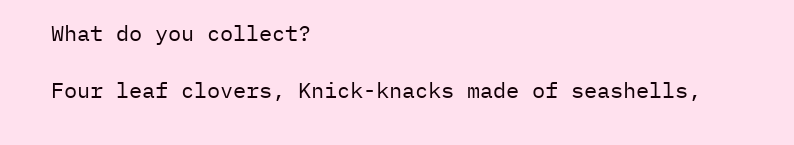What do you collect?

Four leaf clovers, Knick-knacks made of seashells,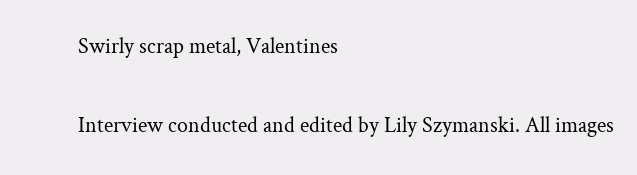Swirly scrap metal, Valentines


Interview conducted and edited by Lily Szymanski. All images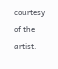courtesy of the artist.